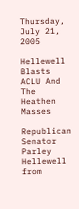Thursday, July 21, 2005

Hellewell Blasts ACLU And The Heathen Masses

Republican Senator Parley Hellewell from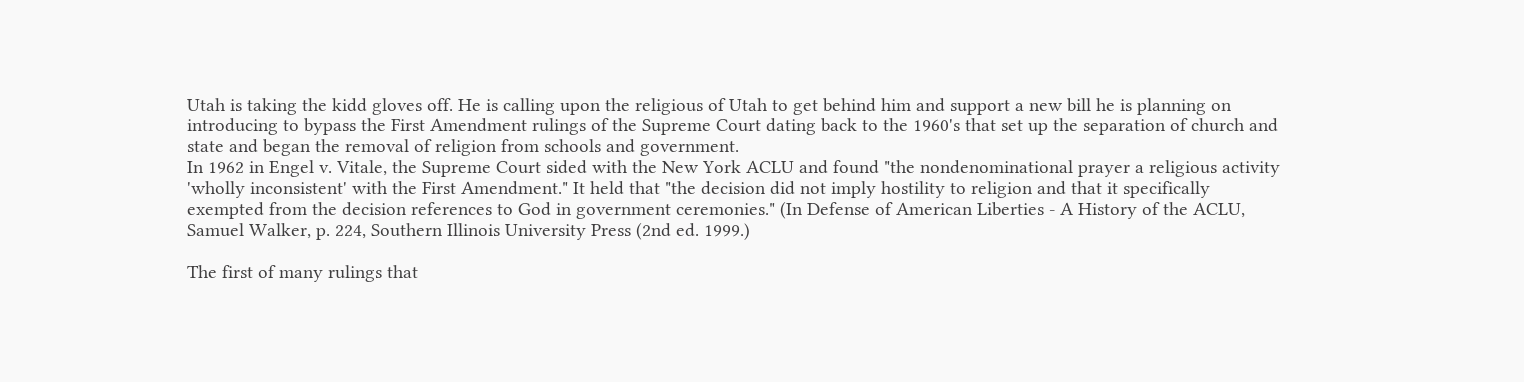Utah is taking the kidd gloves off. He is calling upon the religious of Utah to get behind him and support a new bill he is planning on introducing to bypass the First Amendment rulings of the Supreme Court dating back to the 1960's that set up the separation of church and state and began the removal of religion from schools and government.
In 1962 in Engel v. Vitale, the Supreme Court sided with the New York ACLU and found "the nondenominational prayer a religious activity 'wholly inconsistent' with the First Amendment." It held that "the decision did not imply hostility to religion and that it specifically exempted from the decision references to God in government ceremonies." (In Defense of American Liberties - A History of the ACLU, Samuel Walker, p. 224, Southern Illinois University Press (2nd ed. 1999.)

The first of many rulings that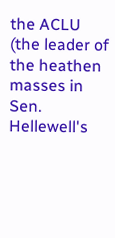the ACLU (the leader of the heathen masses in Sen. Hellewell's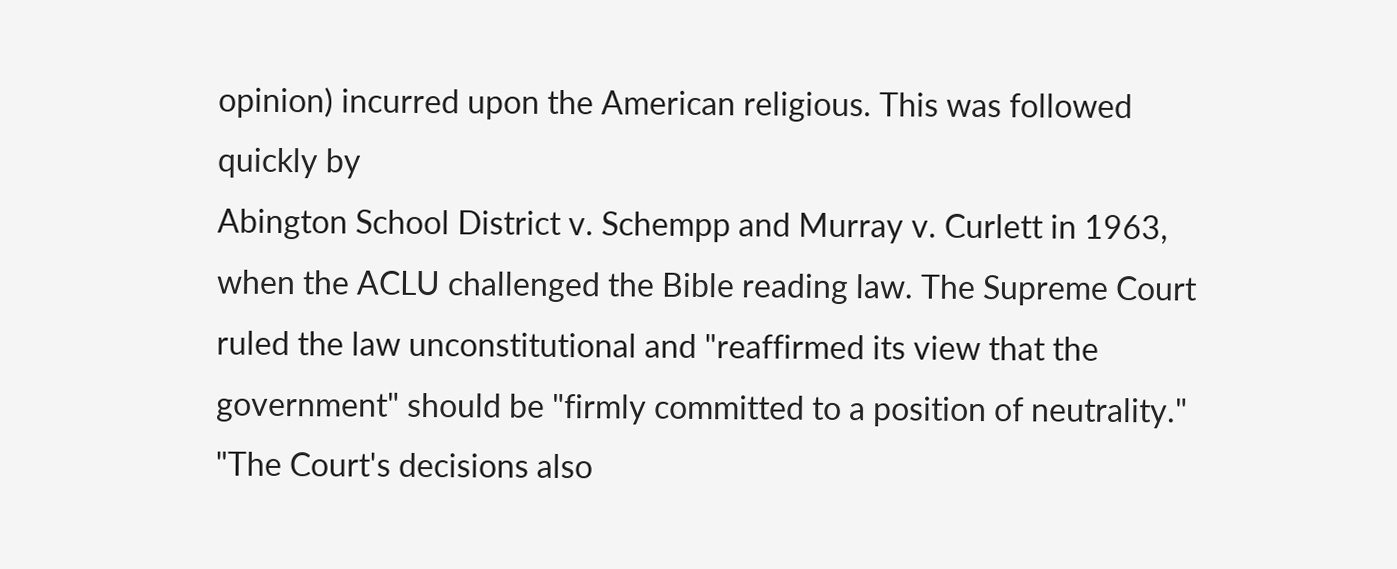opinion) incurred upon the American religious. This was followed quickly by
Abington School District v. Schempp and Murray v. Curlett in 1963, when the ACLU challenged the Bible reading law. The Supreme Court ruled the law unconstitutional and "reaffirmed its view that the government" should be "firmly committed to a position of neutrality." "The Court's decisions also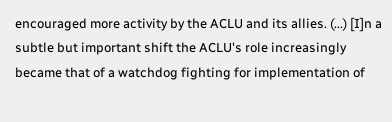encouraged more activity by the ACLU and its allies. (...) [I]n a subtle but important shift the ACLU's role increasingly became that of a watchdog fighting for implementation of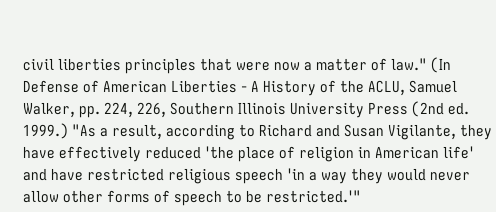civil liberties principles that were now a matter of law." (In Defense of American Liberties - A History of the ACLU, Samuel Walker, pp. 224, 226, Southern Illinois University Press (2nd ed. 1999.) "As a result, according to Richard and Susan Vigilante, they have effectively reduced 'the place of religion in American life' and have restricted religious speech 'in a way they would never allow other forms of speech to be restricted.'"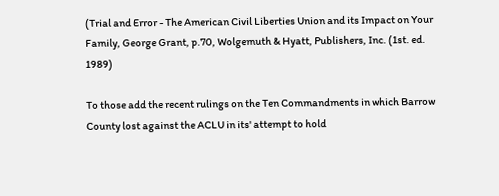(Trial and Error - The American Civil Liberties Union and its Impact on Your Family, George Grant, p.70, Wolgemuth & Hyatt, Publishers, Inc. (1st. ed. 1989)

To those add the recent rulings on the Ten Commandments in which Barrow County lost against the ACLU in its' attempt to hold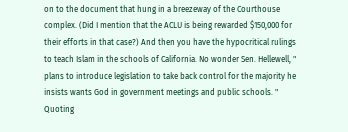on to the document that hung in a breezeway of the Courthouse complex. (Did I mention that the ACLU is being rewarded $150,000 for their efforts in that case?) And then you have the hypocritical rulings to teach Islam in the schools of California. No wonder Sen. Hellewell, " plans to introduce legislation to take back control for the majority he insists wants God in government meetings and public schools. "
Quoting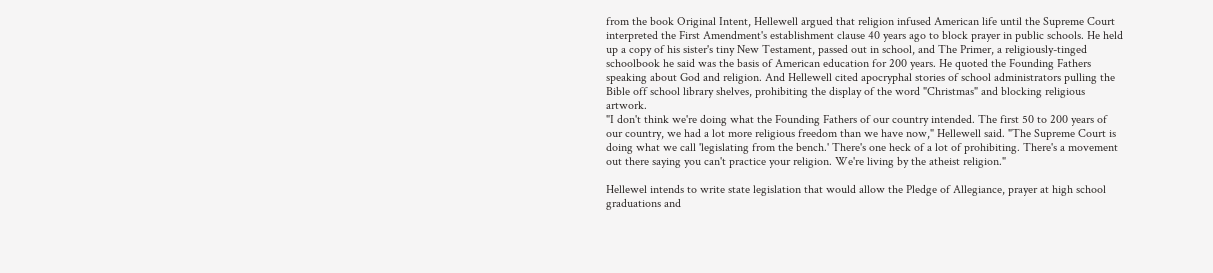from the book Original Intent, Hellewell argued that religion infused American life until the Supreme Court interpreted the First Amendment's establishment clause 40 years ago to block prayer in public schools. He held up a copy of his sister's tiny New Testament, passed out in school, and The Primer, a religiously-tinged schoolbook he said was the basis of American education for 200 years. He quoted the Founding Fathers speaking about God and religion. And Hellewell cited apocryphal stories of school administrators pulling the Bible off school library shelves, prohibiting the display of the word "Christmas" and blocking religious artwork.
"I don't think we're doing what the Founding Fathers of our country intended. The first 50 to 200 years of our country, we had a lot more religious freedom than we have now," Hellewell said. "The Supreme Court is doing what we call 'legislating from the bench.' There's one heck of a lot of prohibiting. There's a movement out there saying you can't practice your religion. We're living by the atheist religion."

Hellewel intends to write state legislation that would allow the Pledge of Allegiance, prayer at high school graduations and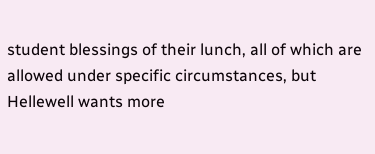student blessings of their lunch, all of which are allowed under specific circumstances, but Hellewell wants more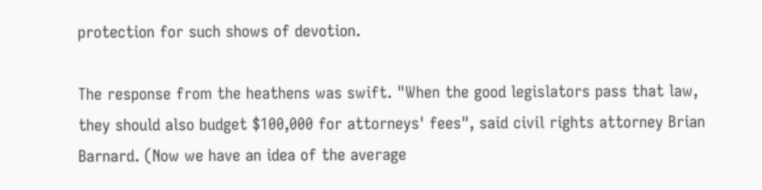protection for such shows of devotion.

The response from the heathens was swift. "When the good legislators pass that law, they should also budget $100,000 for attorneys' fees", said civil rights attorney Brian Barnard. (Now we have an idea of the average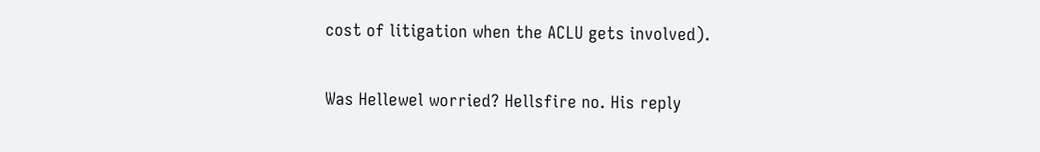cost of litigation when the ACLU gets involved).

Was Hellewel worried? Hellsfire no. His reply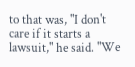to that was, "I don't care if it starts a lawsuit," he said. "We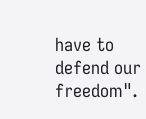have to defend our freedom".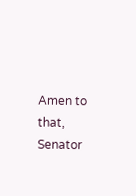Amen to that, Senator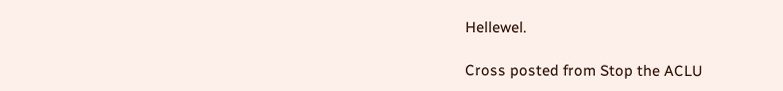Hellewel.

Cross posted from Stop the ACLU